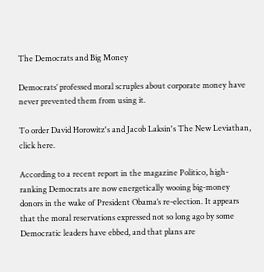The Democrats and Big Money

Democrats’ professed moral scruples about corporate money have never prevented them from using it.

To order David Horowitz's and Jacob Laksin's The New Leviathan, click here.

According to a recent report in the magazine Politico, high-ranking Democrats are now energetically wooing big-money donors in the wake of President Obama’s re-election. It appears that the moral reservations expressed not so long ago by some Democratic leaders have ebbed, and that plans are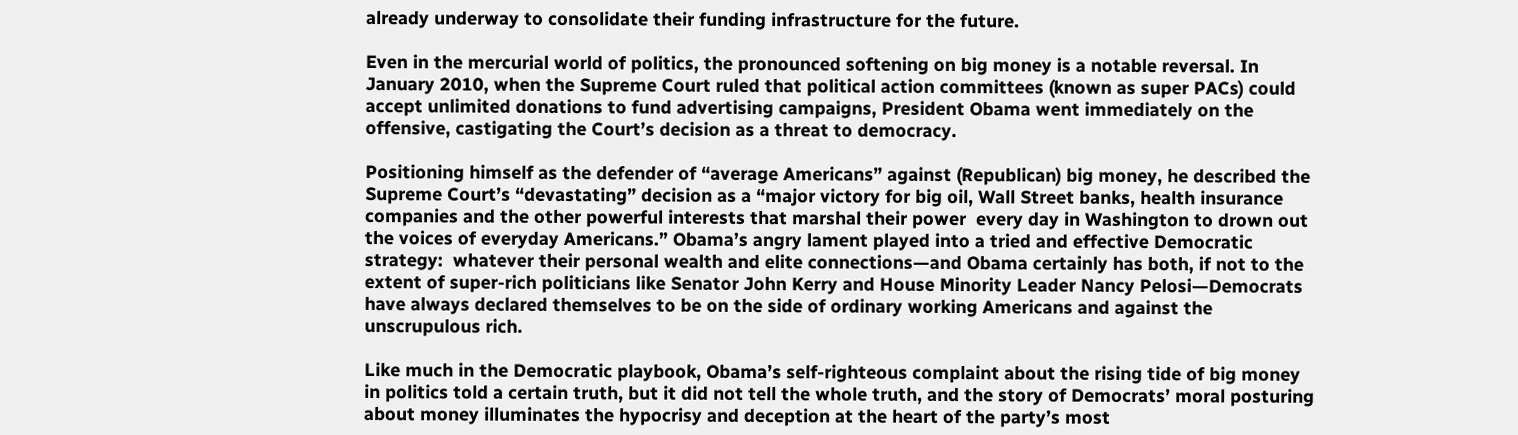already underway to consolidate their funding infrastructure for the future.

Even in the mercurial world of politics, the pronounced softening on big money is a notable reversal. In January 2010, when the Supreme Court ruled that political action committees (known as super PACs) could accept unlimited donations to fund advertising campaigns, President Obama went immediately on the offensive, castigating the Court’s decision as a threat to democracy.

Positioning himself as the defender of “average Americans” against (Republican) big money, he described the Supreme Court’s “devastating” decision as a “major victory for big oil, Wall Street banks, health insurance companies and the other powerful interests that marshal their power  every day in Washington to drown out the voices of everyday Americans.” Obama’s angry lament played into a tried and effective Democratic strategy:  whatever their personal wealth and elite connections—and Obama certainly has both, if not to the extent of super-rich politicians like Senator John Kerry and House Minority Leader Nancy Pelosi—Democrats have always declared themselves to be on the side of ordinary working Americans and against the unscrupulous rich.

Like much in the Democratic playbook, Obama’s self-righteous complaint about the rising tide of big money in politics told a certain truth, but it did not tell the whole truth, and the story of Democrats’ moral posturing about money illuminates the hypocrisy and deception at the heart of the party’s most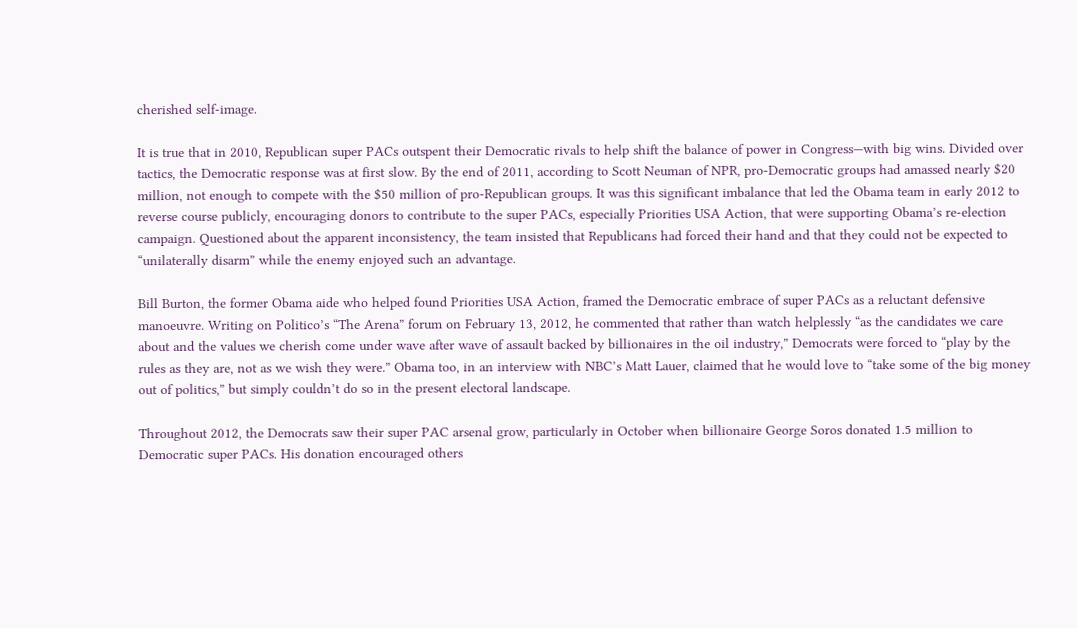cherished self-image.

It is true that in 2010, Republican super PACs outspent their Democratic rivals to help shift the balance of power in Congress—with big wins. Divided over tactics, the Democratic response was at first slow. By the end of 2011, according to Scott Neuman of NPR, pro-Democratic groups had amassed nearly $20 million, not enough to compete with the $50 million of pro-Republican groups. It was this significant imbalance that led the Obama team in early 2012 to reverse course publicly, encouraging donors to contribute to the super PACs, especially Priorities USA Action, that were supporting Obama’s re-election campaign. Questioned about the apparent inconsistency, the team insisted that Republicans had forced their hand and that they could not be expected to “unilaterally disarm” while the enemy enjoyed such an advantage.

Bill Burton, the former Obama aide who helped found Priorities USA Action, framed the Democratic embrace of super PACs as a reluctant defensive manoeuvre. Writing on Politico’s “The Arena” forum on February 13, 2012, he commented that rather than watch helplessly “as the candidates we care about and the values we cherish come under wave after wave of assault backed by billionaires in the oil industry,” Democrats were forced to “play by the rules as they are, not as we wish they were.” Obama too, in an interview with NBC’s Matt Lauer, claimed that he would love to “take some of the big money out of politics,” but simply couldn’t do so in the present electoral landscape.

Throughout 2012, the Democrats saw their super PAC arsenal grow, particularly in October when billionaire George Soros donated 1.5 million to Democratic super PACs. His donation encouraged others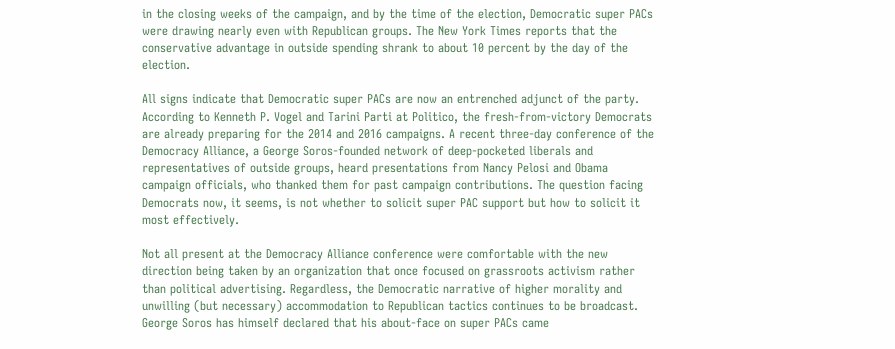in the closing weeks of the campaign, and by the time of the election, Democratic super PACs were drawing nearly even with Republican groups. The New York Times reports that the conservative advantage in outside spending shrank to about 10 percent by the day of the election.

All signs indicate that Democratic super PACs are now an entrenched adjunct of the party. According to Kenneth P. Vogel and Tarini Parti at Politico, the fresh-from-victory Democrats are already preparing for the 2014 and 2016 campaigns. A recent three-day conference of the Democracy Alliance, a George Soros-founded network of deep-pocketed liberals and representatives of outside groups, heard presentations from Nancy Pelosi and Obama campaign officials, who thanked them for past campaign contributions. The question facing Democrats now, it seems, is not whether to solicit super PAC support but how to solicit it most effectively.

Not all present at the Democracy Alliance conference were comfortable with the new direction being taken by an organization that once focused on grassroots activism rather than political advertising. Regardless, the Democratic narrative of higher morality and unwilling (but necessary) accommodation to Republican tactics continues to be broadcast. George Soros has himself declared that his about-face on super PACs came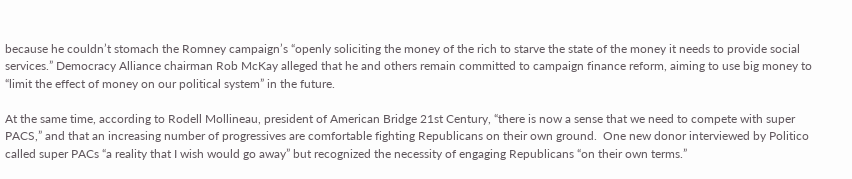because he couldn’t stomach the Romney campaign’s “openly soliciting the money of the rich to starve the state of the money it needs to provide social services.” Democracy Alliance chairman Rob McKay alleged that he and others remain committed to campaign finance reform, aiming to use big money to “limit the effect of money on our political system” in the future.

At the same time, according to Rodell Mollineau, president of American Bridge 21st Century, “there is now a sense that we need to compete with super PACS,” and that an increasing number of progressives are comfortable fighting Republicans on their own ground.  One new donor interviewed by Politico called super PACs “a reality that I wish would go away” but recognized the necessity of engaging Republicans “on their own terms.”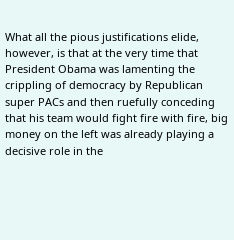What all the pious justifications elide, however, is that at the very time that President Obama was lamenting the crippling of democracy by Republican super PACs and then ruefully conceding that his team would fight fire with fire, big money on the left was already playing a decisive role in the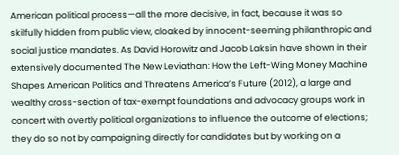American political process—all the more decisive, in fact, because it was so skilfully hidden from public view, cloaked by innocent-seeming philanthropic and social justice mandates. As David Horowitz and Jacob Laksin have shown in their extensively documented The New Leviathan: How the Left-Wing Money Machine Shapes American Politics and Threatens America’s Future (2012), a large and wealthy cross-section of tax-exempt foundations and advocacy groups work in concert with overtly political organizations to influence the outcome of elections; they do so not by campaigning directly for candidates but by working on a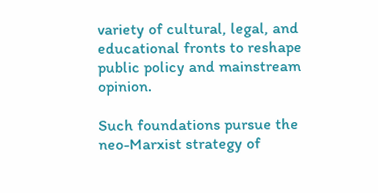variety of cultural, legal, and educational fronts to reshape public policy and mainstream opinion.

Such foundations pursue the neo-Marxist strategy of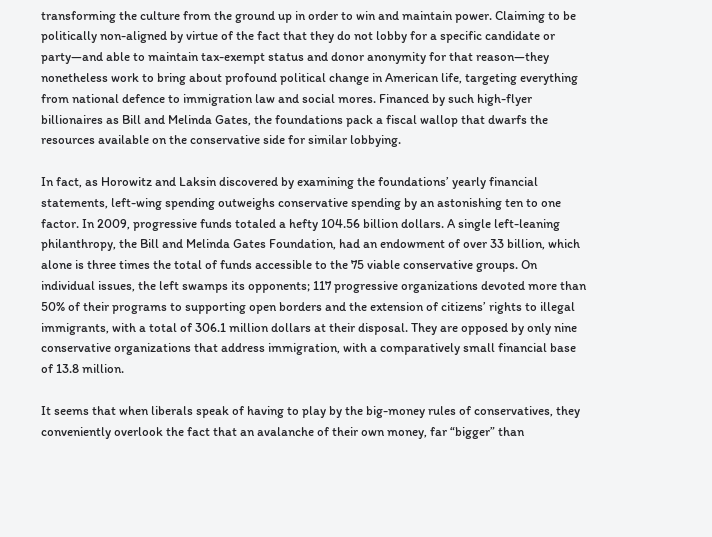transforming the culture from the ground up in order to win and maintain power. Claiming to be politically non-aligned by virtue of the fact that they do not lobby for a specific candidate or party—and able to maintain tax-exempt status and donor anonymity for that reason—they nonetheless work to bring about profound political change in American life, targeting everything from national defence to immigration law and social mores. Financed by such high-flyer billionaires as Bill and Melinda Gates, the foundations pack a fiscal wallop that dwarfs the resources available on the conservative side for similar lobbying.

In fact, as Horowitz and Laksin discovered by examining the foundations’ yearly financial statements, left-wing spending outweighs conservative spending by an astonishing ten to one factor. In 2009, progressive funds totaled a hefty 104.56 billion dollars. A single left-leaning philanthropy, the Bill and Melinda Gates Foundation, had an endowment of over 33 billion, which alone is three times the total of funds accessible to the 75 viable conservative groups. On individual issues, the left swamps its opponents; 117 progressive organizations devoted more than 50% of their programs to supporting open borders and the extension of citizens’ rights to illegal immigrants, with a total of 306.1 million dollars at their disposal. They are opposed by only nine conservative organizations that address immigration, with a comparatively small financial base of 13.8 million.

It seems that when liberals speak of having to play by the big-money rules of conservatives, they conveniently overlook the fact that an avalanche of their own money, far “bigger” than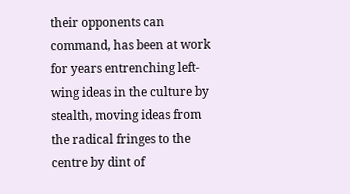their opponents can command, has been at work for years entrenching left-wing ideas in the culture by stealth, moving ideas from the radical fringes to the centre by dint of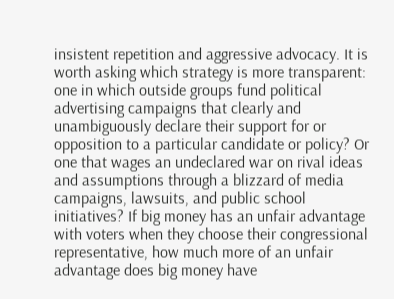insistent repetition and aggressive advocacy. It is worth asking which strategy is more transparent: one in which outside groups fund political advertising campaigns that clearly and unambiguously declare their support for or opposition to a particular candidate or policy? Or one that wages an undeclared war on rival ideas and assumptions through a blizzard of media campaigns, lawsuits, and public school initiatives? If big money has an unfair advantage with voters when they choose their congressional representative, how much more of an unfair advantage does big money have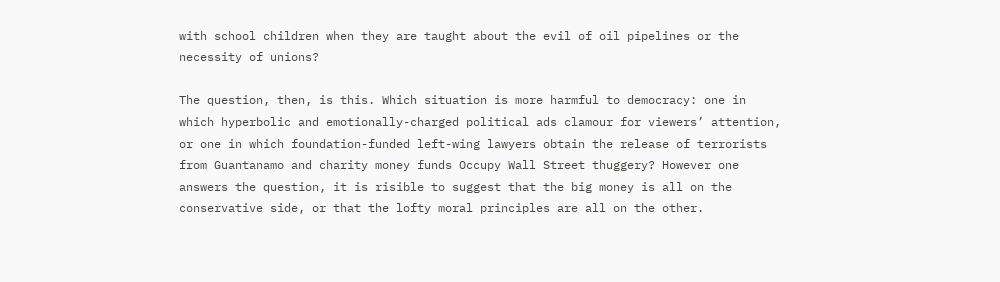with school children when they are taught about the evil of oil pipelines or the necessity of unions?

The question, then, is this. Which situation is more harmful to democracy: one in which hyperbolic and emotionally-charged political ads clamour for viewers’ attention, or one in which foundation-funded left-wing lawyers obtain the release of terrorists from Guantanamo and charity money funds Occupy Wall Street thuggery? However one answers the question, it is risible to suggest that the big money is all on the conservative side, or that the lofty moral principles are all on the other.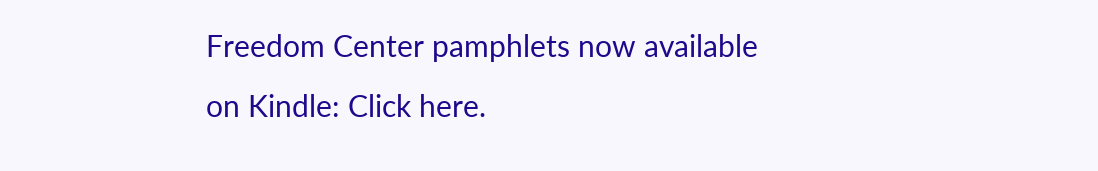Freedom Center pamphlets now available on Kindle: Click here.